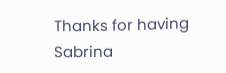Thanks for having Sabrina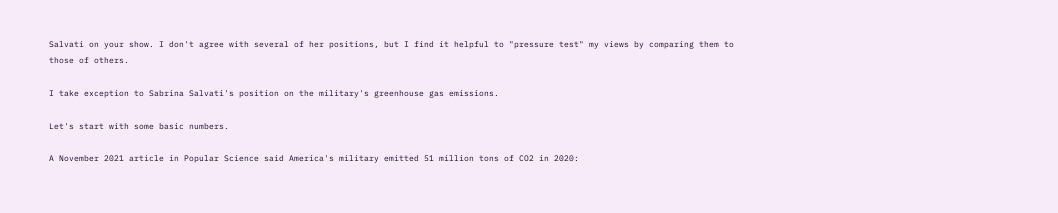Salvati on your show. I don't agree with several of her positions, but I find it helpful to "pressure test" my views by comparing them to those of others.

I take exception to Sabrina Salvati's position on the military's greenhouse gas emissions.

Let's start with some basic numbers.

A November 2021 article in Popular Science said America's military emitted 51 million tons of CO2 in 2020: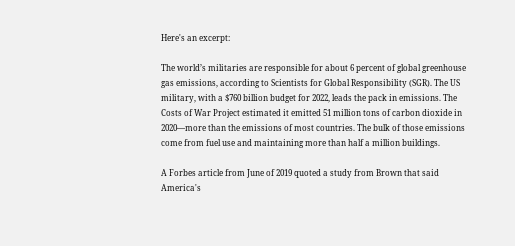Here's an excerpt:

The world’s militaries are responsible for about 6 percent of global greenhouse gas emissions, according to Scientists for Global Responsibility (SGR). The US military, with a $760 billion budget for 2022, leads the pack in emissions. The Costs of War Project estimated it emitted 51 million tons of carbon dioxide in 2020—more than the emissions of most countries. The bulk of those emissions come from fuel use and maintaining more than half a million buildings.

A Forbes article from June of 2019 quoted a study from Brown that said America's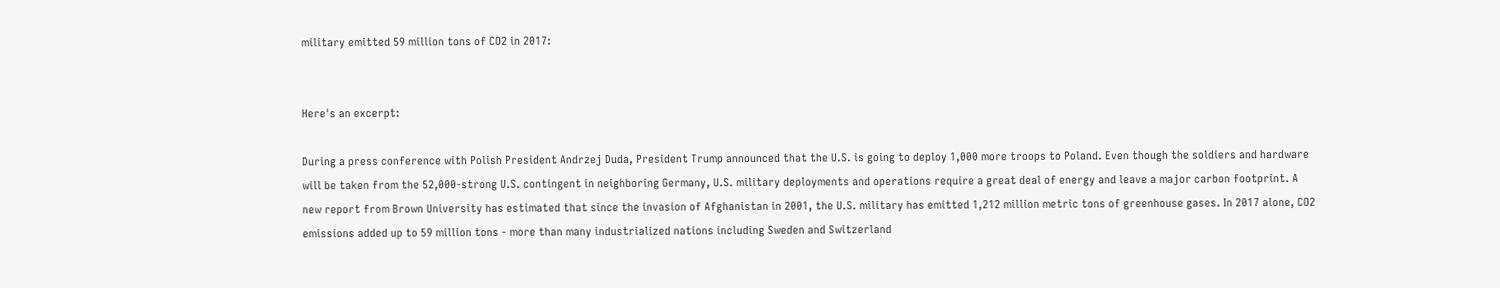military emitted 59 million tons of CO2 in 2017:


Here's an excerpt:

During a press conference with Polish President Andrzej Duda, President Trump announced that the U.S. is going to deploy 1,000 more troops to Poland. Even though the soldiers and hardware will be taken from the 52,000-strong U.S. contingent in neighboring Germany, U.S. military deployments and operations require a great deal of energy and leave a major carbon footprint. A new report from Brown University has estimated that since the invasion of Afghanistan in 2001, the U.S. military has emitted 1,212 million metric tons of greenhouse gases. In 2017 alone, CO2 emissions added up to 59 million tons - more than many industrialized nations including Sweden and Switzerland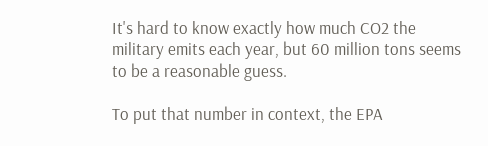It's hard to know exactly how much CO2 the military emits each year, but 60 million tons seems to be a reasonable guess.

To put that number in context, the EPA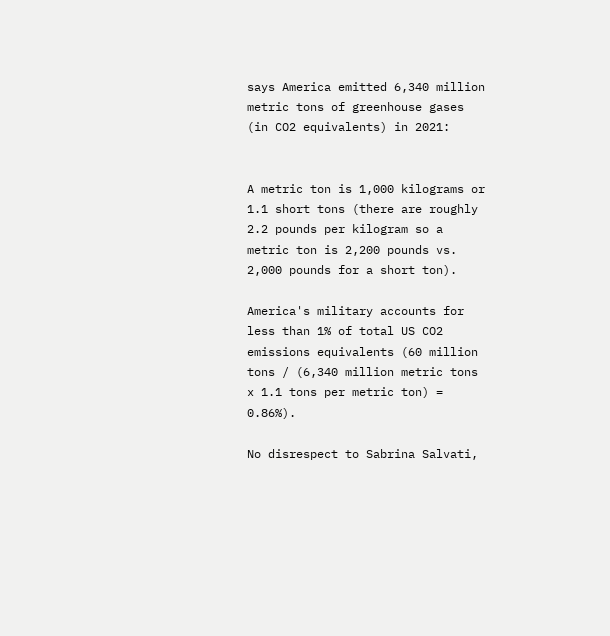says America emitted 6,340 million metric tons of greenhouse gases (in CO2 equivalents) in 2021:


A metric ton is 1,000 kilograms or 1.1 short tons (there are roughly 2.2 pounds per kilogram so a metric ton is 2,200 pounds vs. 2,000 pounds for a short ton).

America's military accounts for less than 1% of total US CO2 emissions equivalents (60 million tons / (6,340 million metric tons x 1.1 tons per metric ton) = 0.86%).

No disrespect to Sabrina Salvati,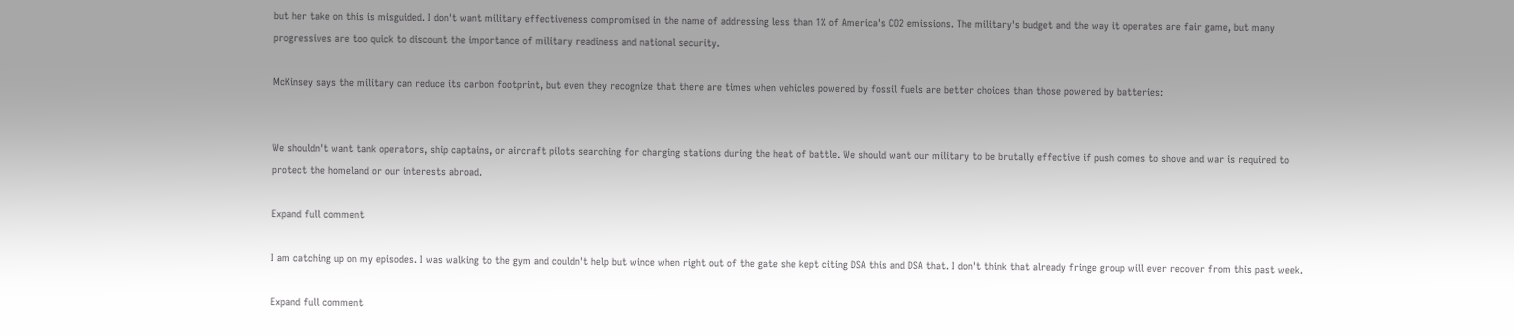but her take on this is misguided. I don't want military effectiveness compromised in the name of addressing less than 1% of America's CO2 emissions. The military's budget and the way it operates are fair game, but many progressives are too quick to discount the importance of military readiness and national security.

McKinsey says the military can reduce its carbon footprint, but even they recognize that there are times when vehicles powered by fossil fuels are better choices than those powered by batteries:


We shouldn't want tank operators, ship captains, or aircraft pilots searching for charging stations during the heat of battle. We should want our military to be brutally effective if push comes to shove and war is required to protect the homeland or our interests abroad.

Expand full comment

I am catching up on my episodes. I was walking to the gym and couldn't help but wince when right out of the gate she kept citing DSA this and DSA that. I don't think that already fringe group will ever recover from this past week.

Expand full comment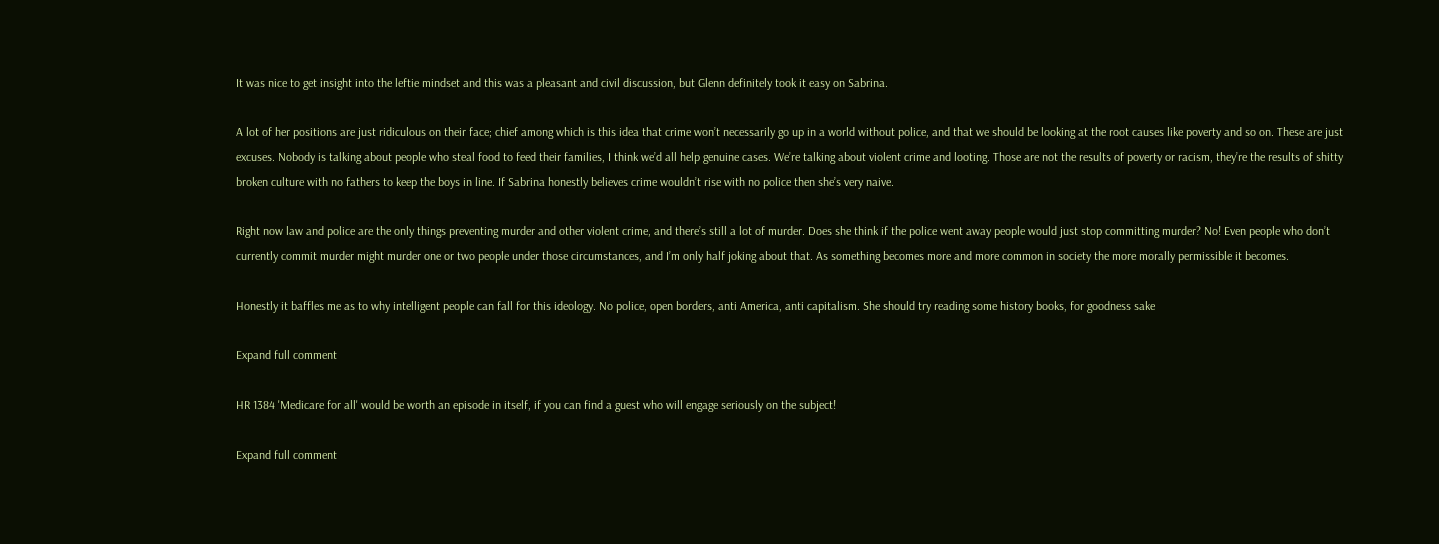It was nice to get insight into the leftie mindset and this was a pleasant and civil discussion, but Glenn definitely took it easy on Sabrina.

A lot of her positions are just ridiculous on their face; chief among which is this idea that crime won’t necessarily go up in a world without police, and that we should be looking at the root causes like poverty and so on. These are just excuses. Nobody is talking about people who steal food to feed their families, I think we’d all help genuine cases. We’re talking about violent crime and looting. Those are not the results of poverty or racism, they’re the results of shitty broken culture with no fathers to keep the boys in line. If Sabrina honestly believes crime wouldn’t rise with no police then she’s very naive.

Right now law and police are the only things preventing murder and other violent crime, and there’s still a lot of murder. Does she think if the police went away people would just stop committing murder? No! Even people who don’t currently commit murder might murder one or two people under those circumstances, and I’m only half joking about that. As something becomes more and more common in society the more morally permissible it becomes.

Honestly it baffles me as to why intelligent people can fall for this ideology. No police, open borders, anti America, anti capitalism. She should try reading some history books, for goodness sake

Expand full comment

HR 1384 'Medicare for all' would be worth an episode in itself, if you can find a guest who will engage seriously on the subject!

Expand full comment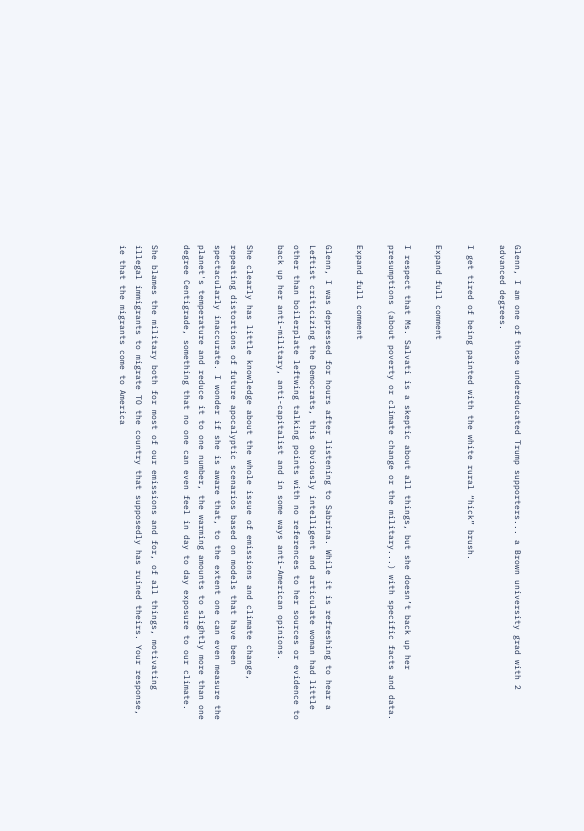Glenn, I am one of those undereducated Trump supporters... a Brown university grad with 2 advanced degrees.

I get tired of being painted with the white rural “hick” brush.

Expand full comment

I respect that Ms. Salvati is a skeptic about all things, but she doesn’t back up her presumptions (about poverty or climate change or the military...) with specific facts and data.

Expand full comment

Glenn, I was depressed for hours after listening to Sabrina. While it is refreshing to hear a Leftist criticizing the Democrats, this obviously intelligent and articulate woman had little other than boilerplate leftwing talking points with no references to her sources or evidence to back up her anti-military, anti-capitalist and in some ways anti-American opinions.

She clearly has little knowledge about the whole issue of emissions and climate change, repeating distortions of future apocalyptic scenarios based on models that have been spectacularly inaccurate. I wonder if she is aware that, to the extent one can even measure the planet's temperature and reduce it to one number, the warming amounts to slightly more than one degree Centigrade, something that no one can even feel in day to day exposure to our climate.

She blames the military both for most of our emissions and for, of all things, motivating illegal immigrants to migrate TO the country that supposedly has ruined theirs. Your response, ie that the migrants come to America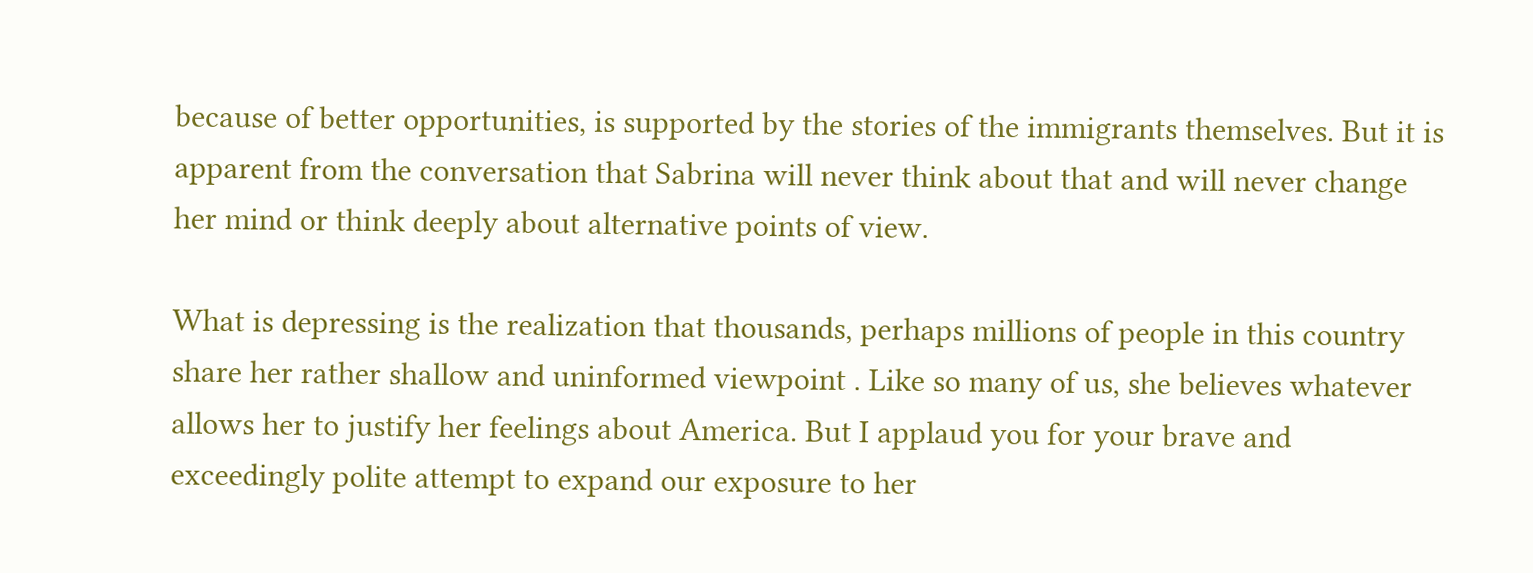because of better opportunities, is supported by the stories of the immigrants themselves. But it is apparent from the conversation that Sabrina will never think about that and will never change her mind or think deeply about alternative points of view.

What is depressing is the realization that thousands, perhaps millions of people in this country share her rather shallow and uninformed viewpoint . Like so many of us, she believes whatever allows her to justify her feelings about America. But I applaud you for your brave and exceedingly polite attempt to expand our exposure to her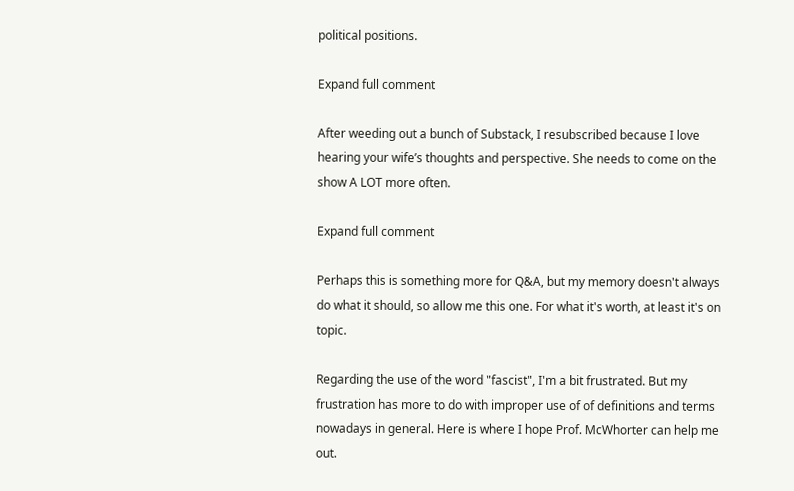political positions.

Expand full comment

After weeding out a bunch of Substack, I resubscribed because I love hearing your wife’s thoughts and perspective. She needs to come on the show A LOT more often.

Expand full comment

Perhaps this is something more for Q&A, but my memory doesn't always do what it should, so allow me this one. For what it's worth, at least it's on topic.

Regarding the use of the word "fascist", I'm a bit frustrated. But my frustration has more to do with improper use of of definitions and terms nowadays in general. Here is where I hope Prof. McWhorter can help me out.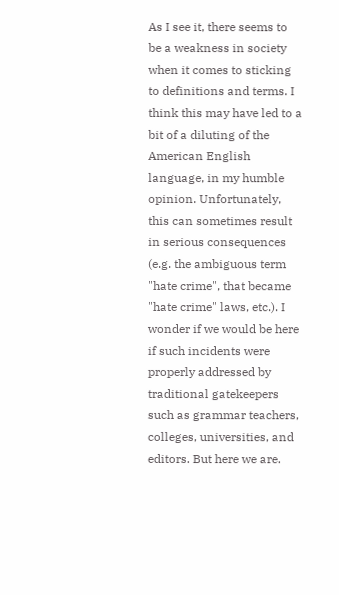As I see it, there seems to be a weakness in society when it comes to sticking to definitions and terms. I think this may have led to a bit of a diluting of the American English language, in my humble opinion. Unfortunately, this can sometimes result in serious consequences (e.g. the ambiguous term "hate crime", that became "hate crime" laws, etc.). I wonder if we would be here if such incidents were properly addressed by traditional gatekeepers such as grammar teachers, colleges, universities, and editors. But here we are.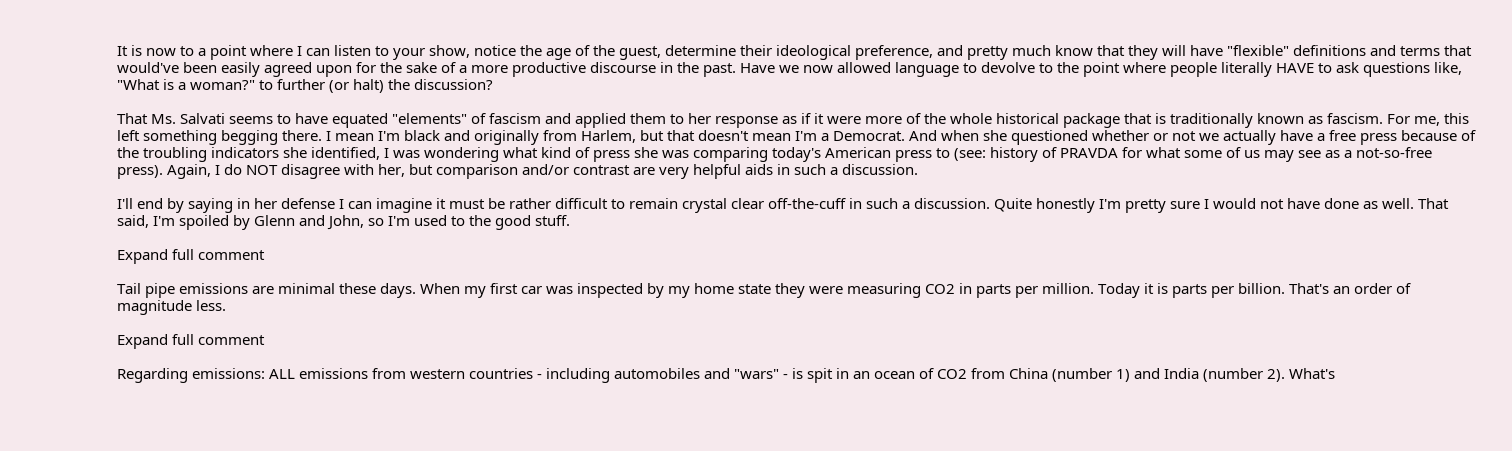It is now to a point where I can listen to your show, notice the age of the guest, determine their ideological preference, and pretty much know that they will have "flexible" definitions and terms that would've been easily agreed upon for the sake of a more productive discourse in the past. Have we now allowed language to devolve to the point where people literally HAVE to ask questions like, "What is a woman?" to further (or halt) the discussion?

That Ms. Salvati seems to have equated "elements" of fascism and applied them to her response as if it were more of the whole historical package that is traditionally known as fascism. For me, this left something begging there. I mean I'm black and originally from Harlem, but that doesn't mean I'm a Democrat. And when she questioned whether or not we actually have a free press because of the troubling indicators she identified, I was wondering what kind of press she was comparing today's American press to (see: history of PRAVDA for what some of us may see as a not-so-free press). Again, I do NOT disagree with her, but comparison and/or contrast are very helpful aids in such a discussion.

I'll end by saying in her defense I can imagine it must be rather difficult to remain crystal clear off-the-cuff in such a discussion. Quite honestly I'm pretty sure I would not have done as well. That said, I'm spoiled by Glenn and John, so I'm used to the good stuff.

Expand full comment

Tail pipe emissions are minimal these days. When my first car was inspected by my home state they were measuring CO2 in parts per million. Today it is parts per billion. That's an order of magnitude less.

Expand full comment

Regarding emissions: ALL emissions from western countries - including automobiles and "wars" - is spit in an ocean of CO2 from China (number 1) and India (number 2). What's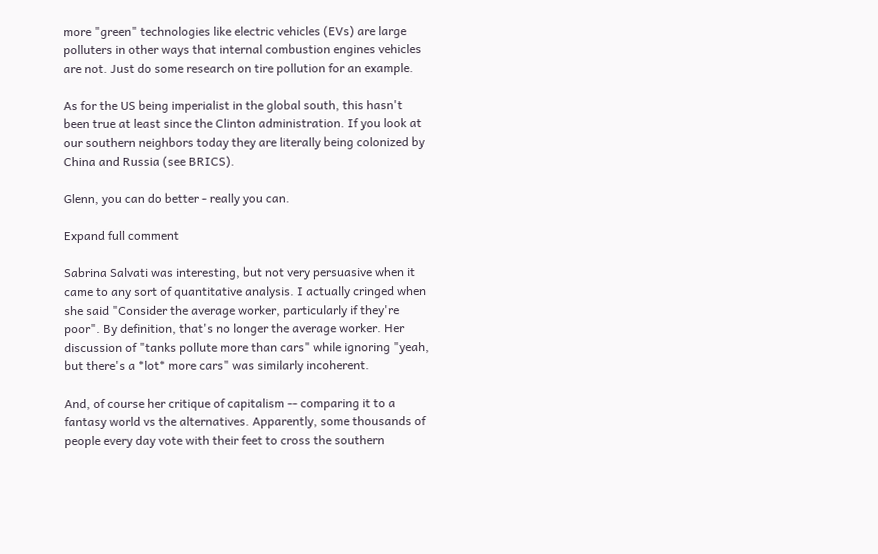more "green" technologies like electric vehicles (EVs) are large polluters in other ways that internal combustion engines vehicles are not. Just do some research on tire pollution for an example.

As for the US being imperialist in the global south, this hasn't been true at least since the Clinton administration. If you look at our southern neighbors today they are literally being colonized by China and Russia (see BRICS).

Glenn, you can do better - really you can.

Expand full comment

Sabrina Salvati was interesting, but not very persuasive when it came to any sort of quantitative analysis. I actually cringed when she said "Consider the average worker, particularly if they're poor". By definition, that's no longer the average worker. Her discussion of "tanks pollute more than cars" while ignoring "yeah, but there's a *lot* more cars" was similarly incoherent.

And, of course her critique of capitalism -- comparing it to a fantasy world vs the alternatives. Apparently, some thousands of people every day vote with their feet to cross the southern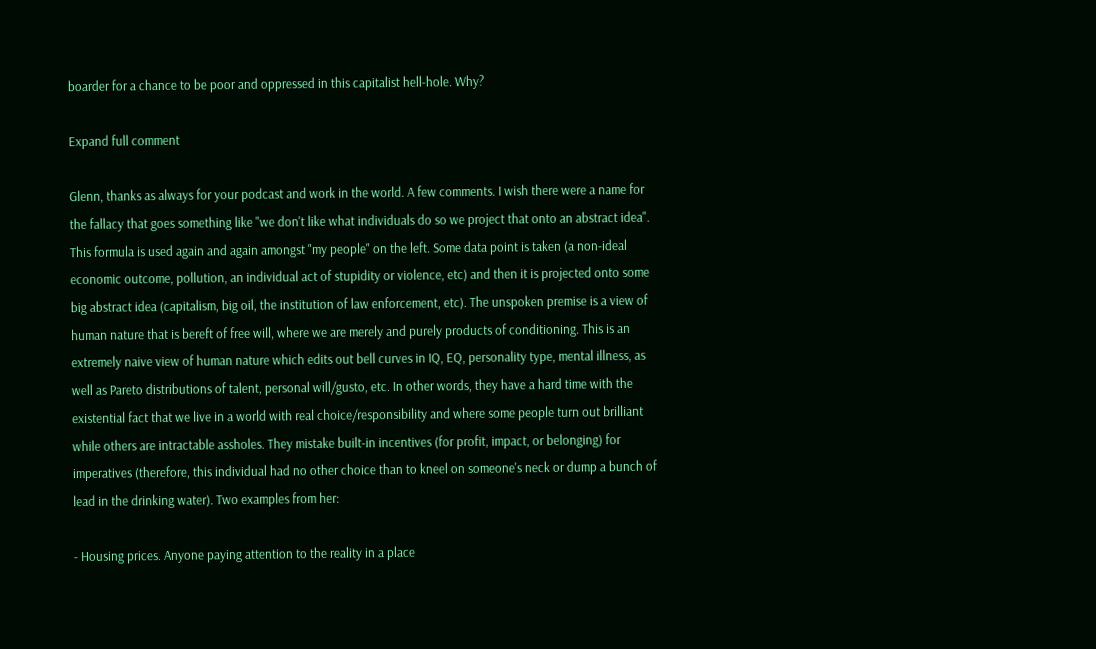boarder for a chance to be poor and oppressed in this capitalist hell-hole. Why?

Expand full comment

Glenn, thanks as always for your podcast and work in the world. A few comments. I wish there were a name for the fallacy that goes something like "we don't like what individuals do so we project that onto an abstract idea". This formula is used again and again amongst "my people" on the left. Some data point is taken (a non-ideal economic outcome, pollution, an individual act of stupidity or violence, etc) and then it is projected onto some big abstract idea (capitalism, big oil, the institution of law enforcement, etc). The unspoken premise is a view of human nature that is bereft of free will, where we are merely and purely products of conditioning. This is an extremely naive view of human nature which edits out bell curves in IQ, EQ, personality type, mental illness, as well as Pareto distributions of talent, personal will/gusto, etc. In other words, they have a hard time with the existential fact that we live in a world with real choice/responsibility and where some people turn out brilliant while others are intractable assholes. They mistake built-in incentives (for profit, impact, or belonging) for imperatives (therefore, this individual had no other choice than to kneel on someone's neck or dump a bunch of lead in the drinking water). Two examples from her:

- Housing prices. Anyone paying attention to the reality in a place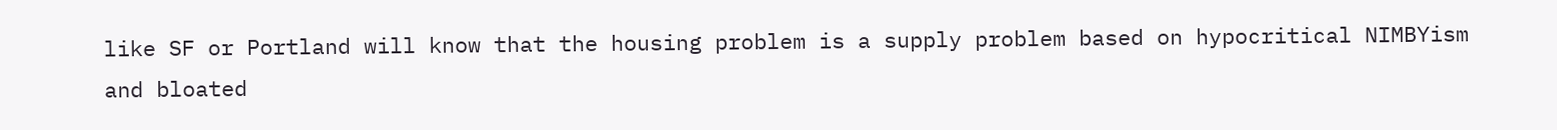like SF or Portland will know that the housing problem is a supply problem based on hypocritical NIMBYism and bloated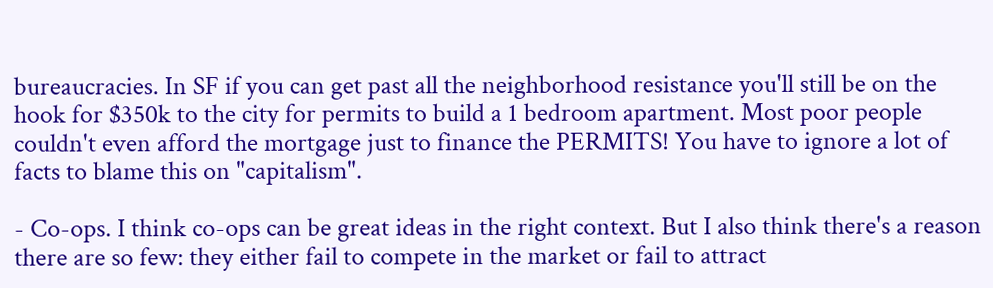bureaucracies. In SF if you can get past all the neighborhood resistance you'll still be on the hook for $350k to the city for permits to build a 1 bedroom apartment. Most poor people couldn't even afford the mortgage just to finance the PERMITS! You have to ignore a lot of facts to blame this on "capitalism".

- Co-ops. I think co-ops can be great ideas in the right context. But I also think there's a reason there are so few: they either fail to compete in the market or fail to attract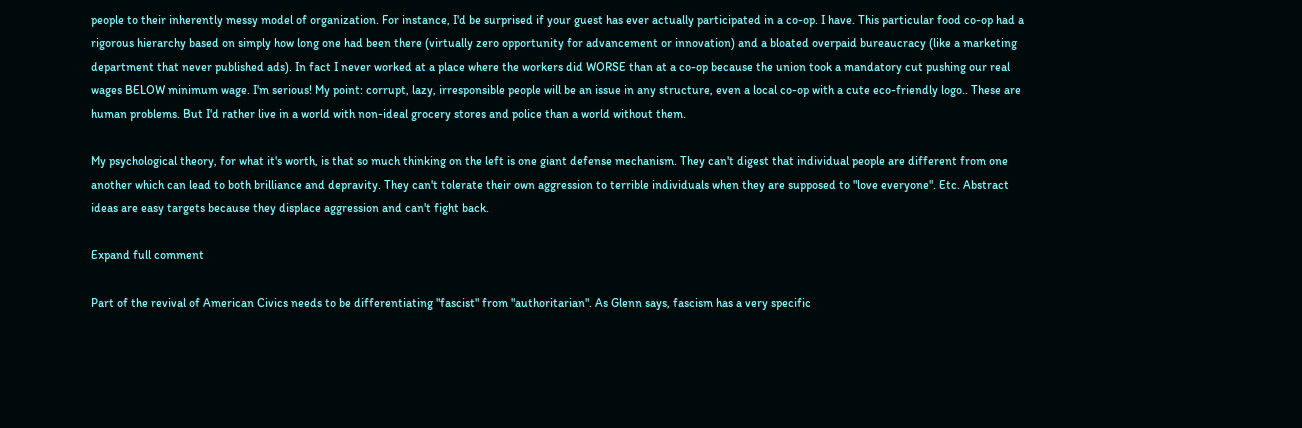people to their inherently messy model of organization. For instance, I'd be surprised if your guest has ever actually participated in a co-op. I have. This particular food co-op had a rigorous hierarchy based on simply how long one had been there (virtually zero opportunity for advancement or innovation) and a bloated overpaid bureaucracy (like a marketing department that never published ads). In fact I never worked at a place where the workers did WORSE than at a co-op because the union took a mandatory cut pushing our real wages BELOW minimum wage. I'm serious! My point: corrupt, lazy, irresponsible people will be an issue in any structure, even a local co-op with a cute eco-friendly logo.. These are human problems. But I'd rather live in a world with non-ideal grocery stores and police than a world without them.

My psychological theory, for what it's worth, is that so much thinking on the left is one giant defense mechanism. They can't digest that individual people are different from one another which can lead to both brilliance and depravity. They can't tolerate their own aggression to terrible individuals when they are supposed to "love everyone". Etc. Abstract ideas are easy targets because they displace aggression and can't fight back.

Expand full comment

Part of the revival of American Civics needs to be differentiating "fascist" from "authoritarian". As Glenn says, fascism has a very specific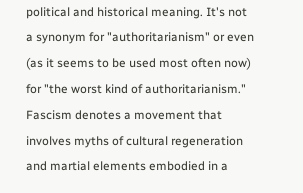political and historical meaning. It's not a synonym for "authoritarianism" or even (as it seems to be used most often now) for "the worst kind of authoritarianism." Fascism denotes a movement that involves myths of cultural regeneration and martial elements embodied in a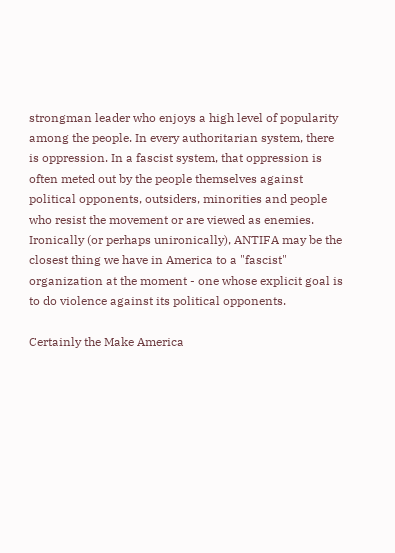strongman leader who enjoys a high level of popularity among the people. In every authoritarian system, there is oppression. In a fascist system, that oppression is often meted out by the people themselves against political opponents, outsiders, minorities and people who resist the movement or are viewed as enemies. Ironically (or perhaps unironically), ANTIFA may be the closest thing we have in America to a "fascist" organization at the moment - one whose explicit goal is to do violence against its political opponents.

Certainly the Make America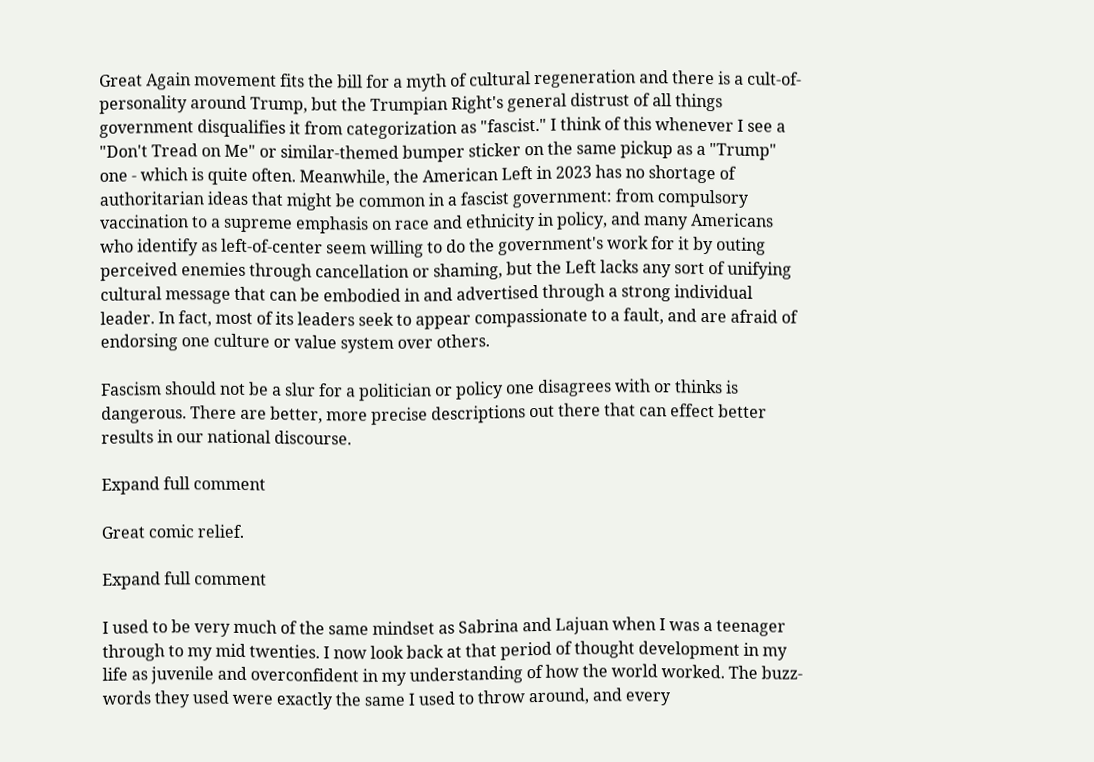Great Again movement fits the bill for a myth of cultural regeneration and there is a cult-of-personality around Trump, but the Trumpian Right's general distrust of all things government disqualifies it from categorization as "fascist." I think of this whenever I see a "Don't Tread on Me" or similar-themed bumper sticker on the same pickup as a "Trump" one - which is quite often. Meanwhile, the American Left in 2023 has no shortage of authoritarian ideas that might be common in a fascist government: from compulsory vaccination to a supreme emphasis on race and ethnicity in policy, and many Americans who identify as left-of-center seem willing to do the government's work for it by outing perceived enemies through cancellation or shaming, but the Left lacks any sort of unifying cultural message that can be embodied in and advertised through a strong individual leader. In fact, most of its leaders seek to appear compassionate to a fault, and are afraid of endorsing one culture or value system over others.

Fascism should not be a slur for a politician or policy one disagrees with or thinks is dangerous. There are better, more precise descriptions out there that can effect better results in our national discourse.

Expand full comment

Great comic relief.

Expand full comment

I used to be very much of the same mindset as Sabrina and Lajuan when I was a teenager through to my mid twenties. I now look back at that period of thought development in my life as juvenile and overconfident in my understanding of how the world worked. The buzz-words they used were exactly the same I used to throw around, and every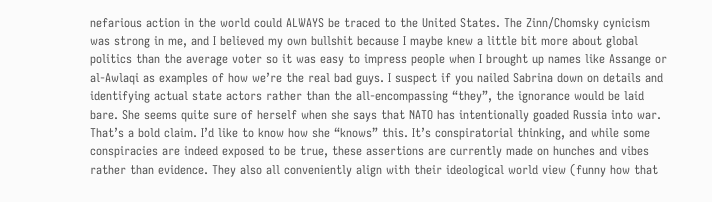nefarious action in the world could ALWAYS be traced to the United States. The Zinn/Chomsky cynicism was strong in me, and I believed my own bullshit because I maybe knew a little bit more about global politics than the average voter so it was easy to impress people when I brought up names like Assange or al-Awlaqi as examples of how we’re the real bad guys. I suspect if you nailed Sabrina down on details and identifying actual state actors rather than the all-encompassing “they”, the ignorance would be laid bare. She seems quite sure of herself when she says that NATO has intentionally goaded Russia into war. That’s a bold claim. I’d like to know how she “knows” this. It’s conspiratorial thinking, and while some conspiracies are indeed exposed to be true, these assertions are currently made on hunches and vibes rather than evidence. They also all conveniently align with their ideological world view (funny how that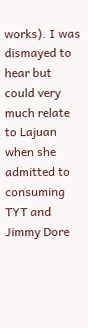works). I was dismayed to hear but could very much relate to Lajuan when she admitted to consuming TYT and Jimmy Dore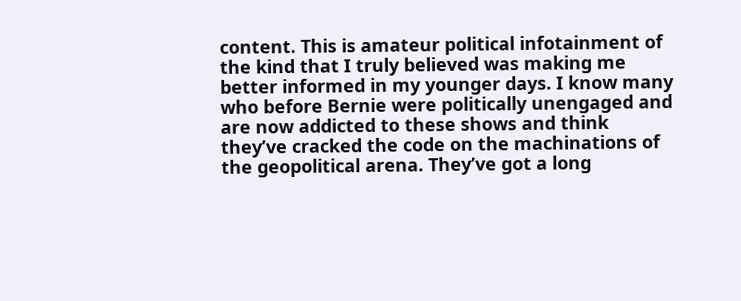content. This is amateur political infotainment of the kind that I truly believed was making me better informed in my younger days. I know many who before Bernie were politically unengaged and are now addicted to these shows and think they’ve cracked the code on the machinations of the geopolitical arena. They’ve got a long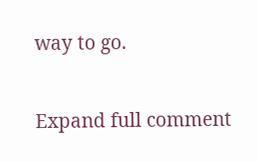way to go.

Expand full comment